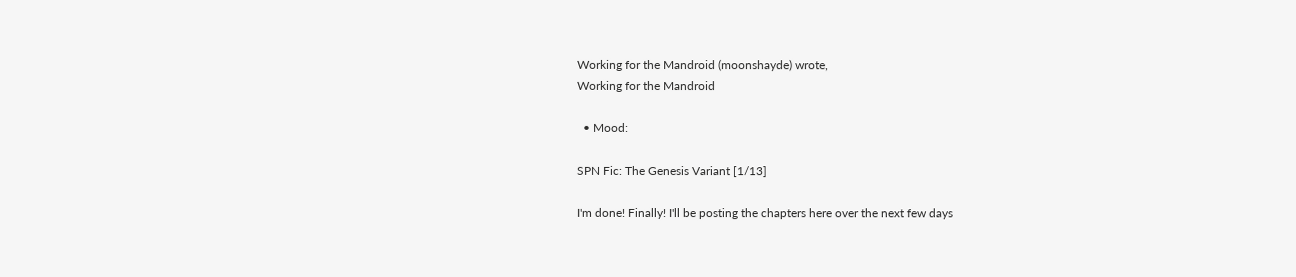Working for the Mandroid (moonshayde) wrote,
Working for the Mandroid

  • Mood:

SPN Fic: The Genesis Variant [1/13]

I'm done! Finally! I'll be posting the chapters here over the next few days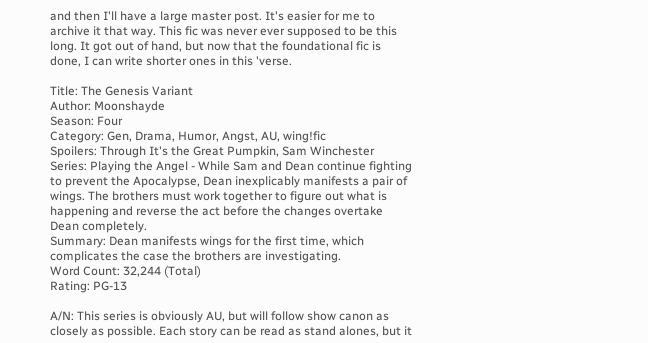and then I'll have a large master post. It's easier for me to archive it that way. This fic was never ever supposed to be this long. It got out of hand, but now that the foundational fic is done, I can write shorter ones in this 'verse.

Title: The Genesis Variant
Author: Moonshayde
Season: Four
Category: Gen, Drama, Humor, Angst, AU, wing!fic
Spoilers: Through It's the Great Pumpkin, Sam Winchester
Series: Playing the Angel - While Sam and Dean continue fighting to prevent the Apocalypse, Dean inexplicably manifests a pair of wings. The brothers must work together to figure out what is happening and reverse the act before the changes overtake Dean completely.
Summary: Dean manifests wings for the first time, which complicates the case the brothers are investigating.
Word Count: 32,244 (Total)
Rating: PG-13

A/N: This series is obviously AU, but will follow show canon as closely as possible. Each story can be read as stand alones, but it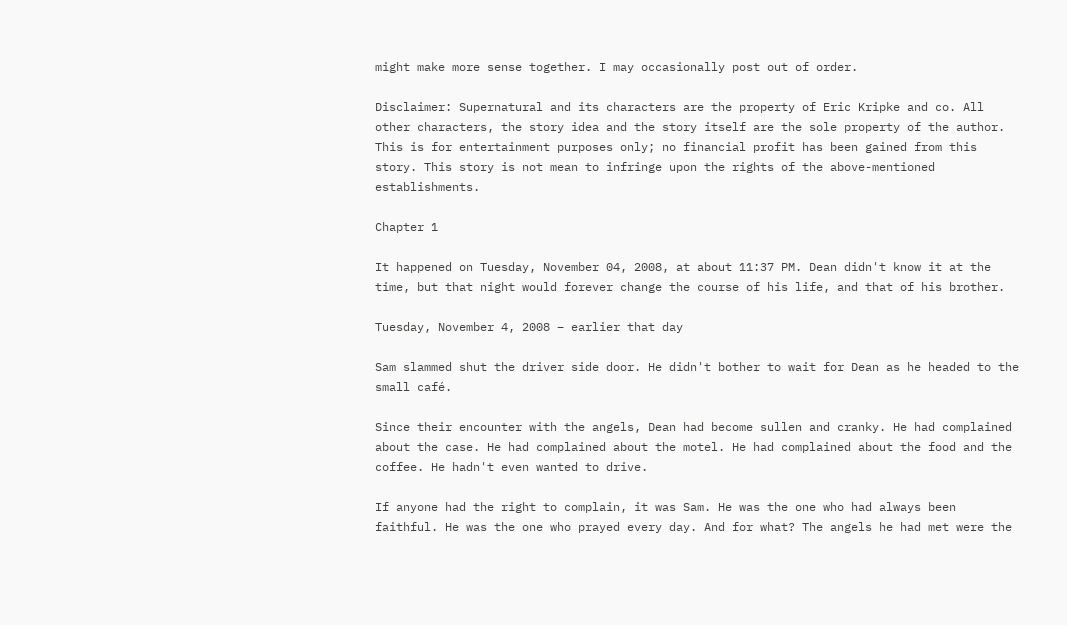might make more sense together. I may occasionally post out of order.

Disclaimer: Supernatural and its characters are the property of Eric Kripke and co. All other characters, the story idea and the story itself are the sole property of the author. This is for entertainment purposes only; no financial profit has been gained from this story. This story is not mean to infringe upon the rights of the above-mentioned establishments.

Chapter 1

It happened on Tuesday, November 04, 2008, at about 11:37 PM. Dean didn't know it at the time, but that night would forever change the course of his life, and that of his brother.

Tuesday, November 4, 2008 – earlier that day

Sam slammed shut the driver side door. He didn't bother to wait for Dean as he headed to the small café.

Since their encounter with the angels, Dean had become sullen and cranky. He had complained about the case. He had complained about the motel. He had complained about the food and the coffee. He hadn't even wanted to drive.

If anyone had the right to complain, it was Sam. He was the one who had always been faithful. He was the one who prayed every day. And for what? The angels he had met were the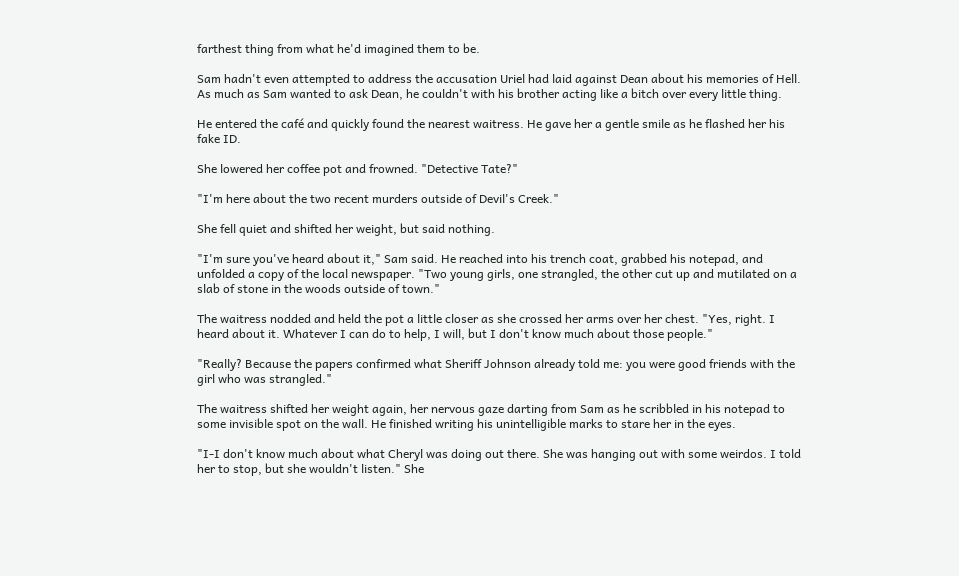farthest thing from what he'd imagined them to be.

Sam hadn't even attempted to address the accusation Uriel had laid against Dean about his memories of Hell. As much as Sam wanted to ask Dean, he couldn't with his brother acting like a bitch over every little thing.

He entered the café and quickly found the nearest waitress. He gave her a gentle smile as he flashed her his fake ID.

She lowered her coffee pot and frowned. "Detective Tate?"

"I'm here about the two recent murders outside of Devil's Creek."

She fell quiet and shifted her weight, but said nothing.

"I'm sure you've heard about it," Sam said. He reached into his trench coat, grabbed his notepad, and unfolded a copy of the local newspaper. "Two young girls, one strangled, the other cut up and mutilated on a slab of stone in the woods outside of town."

The waitress nodded and held the pot a little closer as she crossed her arms over her chest. "Yes, right. I heard about it. Whatever I can do to help, I will, but I don't know much about those people."

"Really? Because the papers confirmed what Sheriff Johnson already told me: you were good friends with the girl who was strangled."

The waitress shifted her weight again, her nervous gaze darting from Sam as he scribbled in his notepad to some invisible spot on the wall. He finished writing his unintelligible marks to stare her in the eyes.

"I-I don't know much about what Cheryl was doing out there. She was hanging out with some weirdos. I told her to stop, but she wouldn't listen." She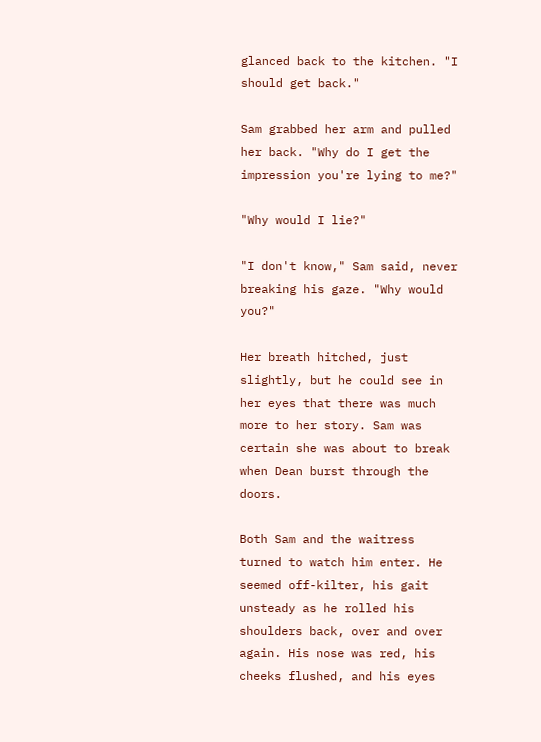glanced back to the kitchen. "I should get back."

Sam grabbed her arm and pulled her back. "Why do I get the impression you're lying to me?"

"Why would I lie?"

"I don't know," Sam said, never breaking his gaze. "Why would you?"

Her breath hitched, just slightly, but he could see in her eyes that there was much more to her story. Sam was certain she was about to break when Dean burst through the doors.

Both Sam and the waitress turned to watch him enter. He seemed off-kilter, his gait unsteady as he rolled his shoulders back, over and over again. His nose was red, his cheeks flushed, and his eyes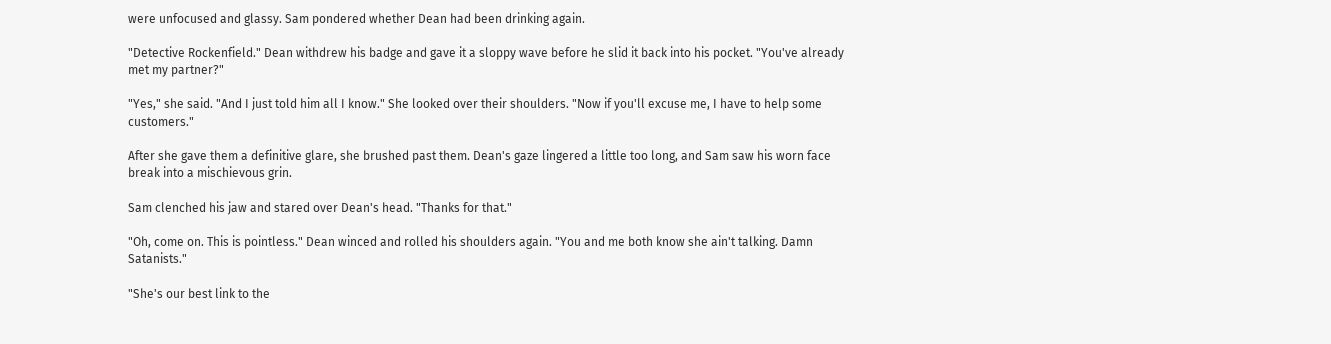were unfocused and glassy. Sam pondered whether Dean had been drinking again.

"Detective Rockenfield." Dean withdrew his badge and gave it a sloppy wave before he slid it back into his pocket. "You've already met my partner?"

"Yes," she said. "And I just told him all I know." She looked over their shoulders. "Now if you'll excuse me, I have to help some customers."

After she gave them a definitive glare, she brushed past them. Dean's gaze lingered a little too long, and Sam saw his worn face break into a mischievous grin.

Sam clenched his jaw and stared over Dean's head. "Thanks for that."

"Oh, come on. This is pointless." Dean winced and rolled his shoulders again. "You and me both know she ain't talking. Damn Satanists."

"She's our best link to the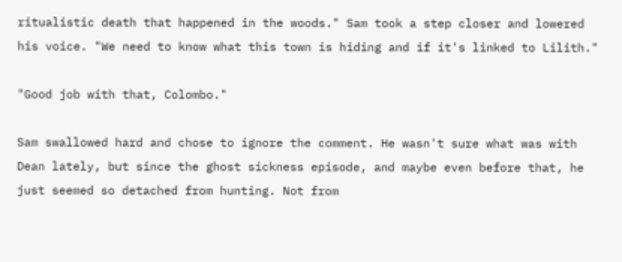ritualistic death that happened in the woods." Sam took a step closer and lowered his voice. "We need to know what this town is hiding and if it's linked to Lilith."

"Good job with that, Colombo."

Sam swallowed hard and chose to ignore the comment. He wasn't sure what was with Dean lately, but since the ghost sickness episode, and maybe even before that, he just seemed so detached from hunting. Not from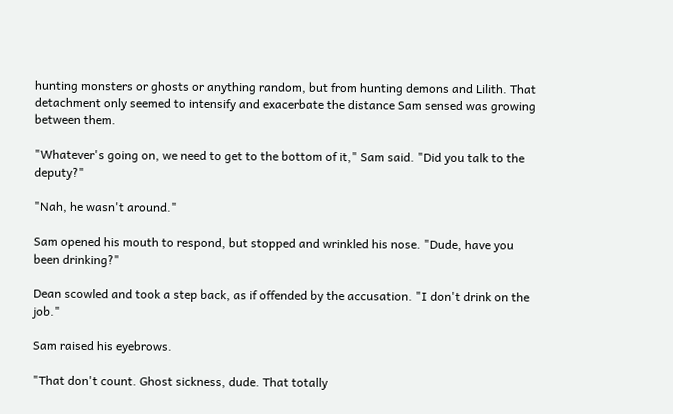hunting monsters or ghosts or anything random, but from hunting demons and Lilith. That detachment only seemed to intensify and exacerbate the distance Sam sensed was growing between them.

"Whatever's going on, we need to get to the bottom of it," Sam said. "Did you talk to the deputy?"

"Nah, he wasn't around."

Sam opened his mouth to respond, but stopped and wrinkled his nose. "Dude, have you been drinking?"

Dean scowled and took a step back, as if offended by the accusation. "I don't drink on the job."

Sam raised his eyebrows.

"That don't count. Ghost sickness, dude. That totally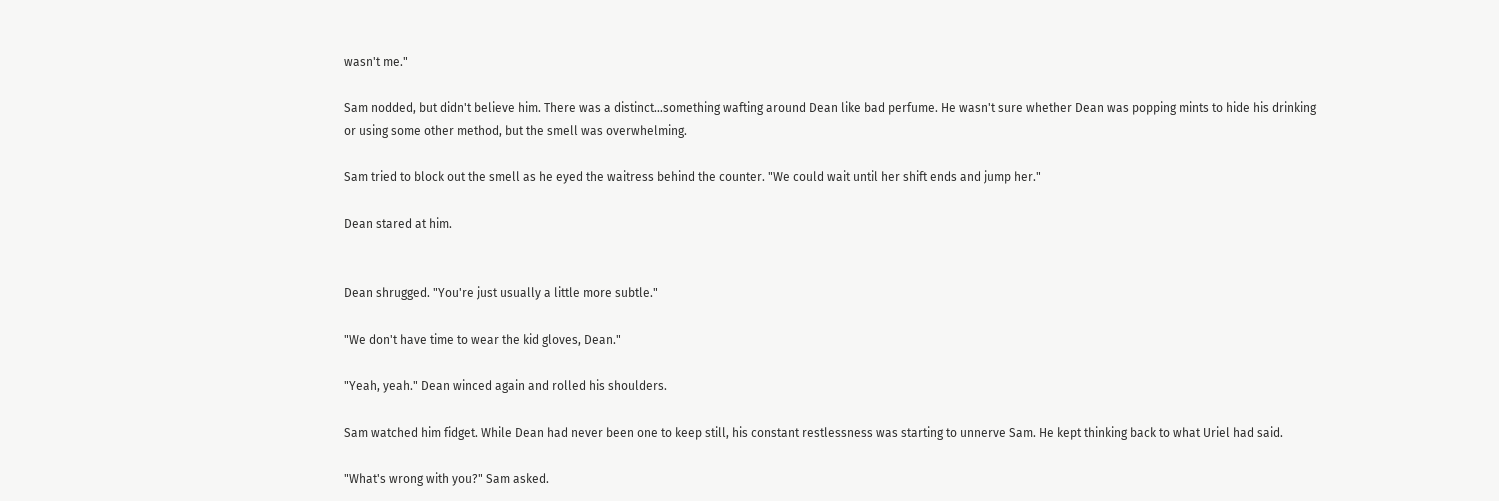wasn't me."

Sam nodded, but didn't believe him. There was a distinct…something wafting around Dean like bad perfume. He wasn't sure whether Dean was popping mints to hide his drinking or using some other method, but the smell was overwhelming.

Sam tried to block out the smell as he eyed the waitress behind the counter. "We could wait until her shift ends and jump her."

Dean stared at him.


Dean shrugged. "You're just usually a little more subtle."

"We don't have time to wear the kid gloves, Dean."

"Yeah, yeah." Dean winced again and rolled his shoulders.

Sam watched him fidget. While Dean had never been one to keep still, his constant restlessness was starting to unnerve Sam. He kept thinking back to what Uriel had said.

"What's wrong with you?" Sam asked.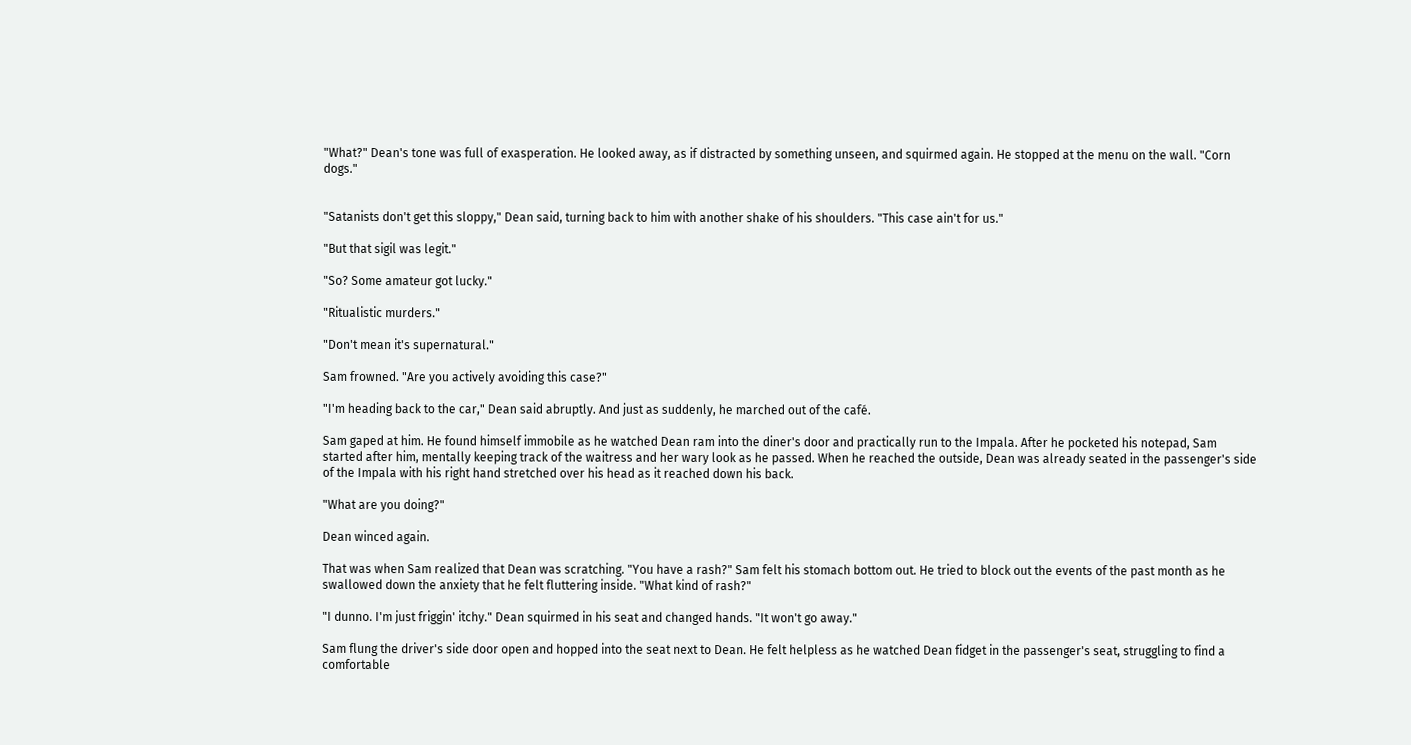"What?" Dean's tone was full of exasperation. He looked away, as if distracted by something unseen, and squirmed again. He stopped at the menu on the wall. "Corn dogs."


"Satanists don't get this sloppy," Dean said, turning back to him with another shake of his shoulders. "This case ain't for us."

"But that sigil was legit."

"So? Some amateur got lucky."

"Ritualistic murders."

"Don't mean it's supernatural."

Sam frowned. "Are you actively avoiding this case?"

"I'm heading back to the car," Dean said abruptly. And just as suddenly, he marched out of the café.

Sam gaped at him. He found himself immobile as he watched Dean ram into the diner's door and practically run to the Impala. After he pocketed his notepad, Sam started after him, mentally keeping track of the waitress and her wary look as he passed. When he reached the outside, Dean was already seated in the passenger's side of the Impala with his right hand stretched over his head as it reached down his back.

"What are you doing?"

Dean winced again.

That was when Sam realized that Dean was scratching. "You have a rash?" Sam felt his stomach bottom out. He tried to block out the events of the past month as he swallowed down the anxiety that he felt fluttering inside. "What kind of rash?"

"I dunno. I'm just friggin' itchy." Dean squirmed in his seat and changed hands. "It won't go away."

Sam flung the driver's side door open and hopped into the seat next to Dean. He felt helpless as he watched Dean fidget in the passenger's seat, struggling to find a comfortable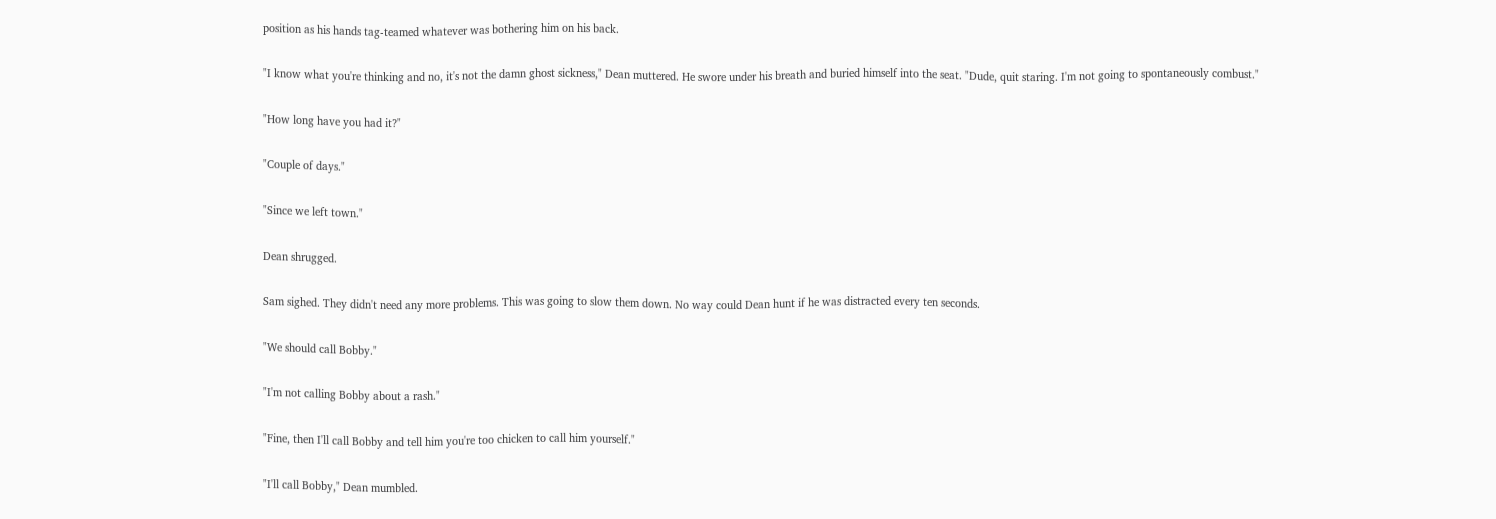position as his hands tag-teamed whatever was bothering him on his back.

"I know what you're thinking and no, it's not the damn ghost sickness," Dean muttered. He swore under his breath and buried himself into the seat. "Dude, quit staring. I'm not going to spontaneously combust."

"How long have you had it?"

"Couple of days."

"Since we left town."

Dean shrugged.

Sam sighed. They didn't need any more problems. This was going to slow them down. No way could Dean hunt if he was distracted every ten seconds.

"We should call Bobby."

"I'm not calling Bobby about a rash."

"Fine, then I'll call Bobby and tell him you're too chicken to call him yourself."

"I'll call Bobby," Dean mumbled.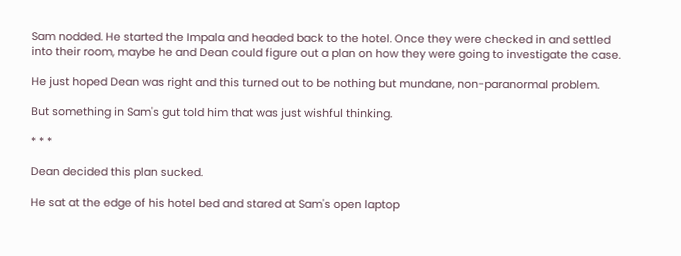Sam nodded. He started the Impala and headed back to the hotel. Once they were checked in and settled into their room, maybe he and Dean could figure out a plan on how they were going to investigate the case.

He just hoped Dean was right and this turned out to be nothing but mundane, non-paranormal problem.

But something in Sam's gut told him that was just wishful thinking.

* * *

Dean decided this plan sucked.

He sat at the edge of his hotel bed and stared at Sam's open laptop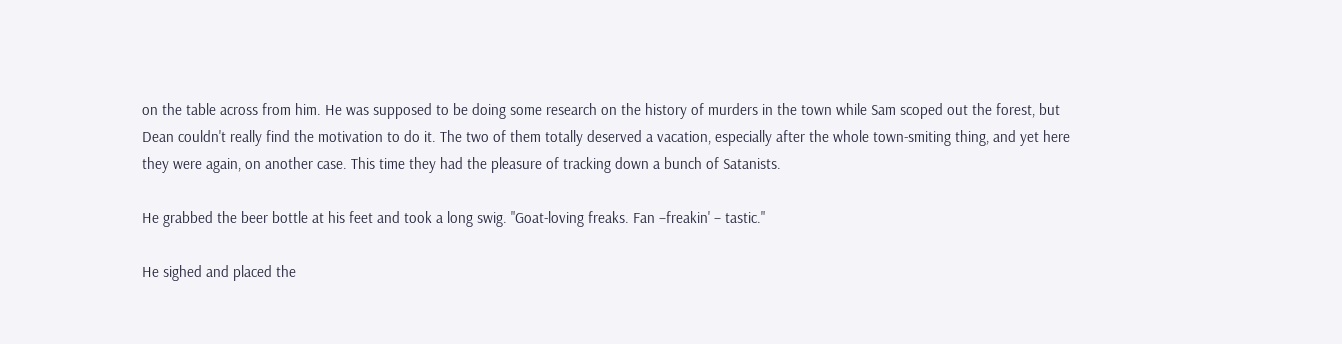on the table across from him. He was supposed to be doing some research on the history of murders in the town while Sam scoped out the forest, but Dean couldn't really find the motivation to do it. The two of them totally deserved a vacation, especially after the whole town-smiting thing, and yet here they were again, on another case. This time they had the pleasure of tracking down a bunch of Satanists.

He grabbed the beer bottle at his feet and took a long swig. "Goat-loving freaks. Fan –freakin' – tastic."

He sighed and placed the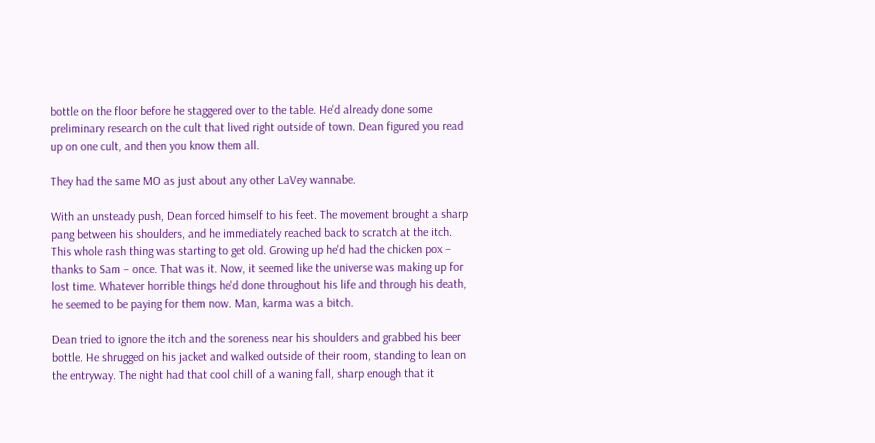bottle on the floor before he staggered over to the table. He'd already done some preliminary research on the cult that lived right outside of town. Dean figured you read up on one cult, and then you know them all.

They had the same MO as just about any other LaVey wannabe.

With an unsteady push, Dean forced himself to his feet. The movement brought a sharp pang between his shoulders, and he immediately reached back to scratch at the itch. This whole rash thing was starting to get old. Growing up he'd had the chicken pox – thanks to Sam – once. That was it. Now, it seemed like the universe was making up for lost time. Whatever horrible things he'd done throughout his life and through his death, he seemed to be paying for them now. Man, karma was a bitch.

Dean tried to ignore the itch and the soreness near his shoulders and grabbed his beer bottle. He shrugged on his jacket and walked outside of their room, standing to lean on the entryway. The night had that cool chill of a waning fall, sharp enough that it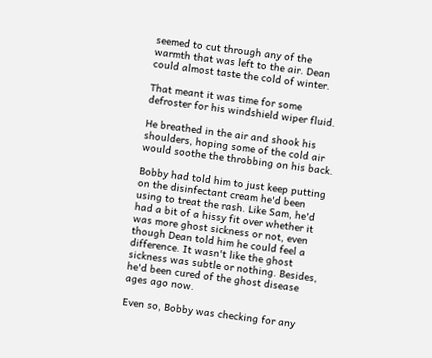seemed to cut through any of the warmth that was left to the air. Dean could almost taste the cold of winter.

That meant it was time for some defroster for his windshield wiper fluid.

He breathed in the air and shook his shoulders, hoping some of the cold air would soothe the throbbing on his back.

Bobby had told him to just keep putting on the disinfectant cream he'd been using to treat the rash. Like Sam, he'd had a bit of a hissy fit over whether it was more ghost sickness or not, even though Dean told him he could feel a difference. It wasn't like the ghost sickness was subtle or nothing. Besides, he'd been cured of the ghost disease ages ago now.

Even so, Bobby was checking for any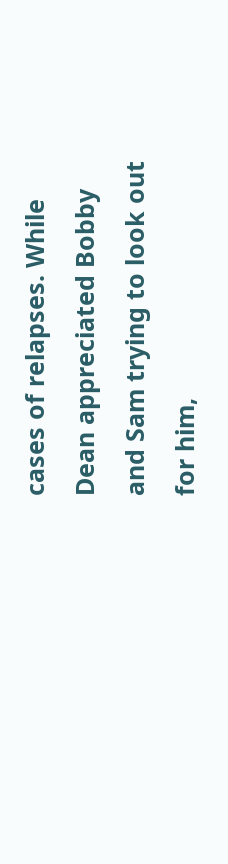cases of relapses. While Dean appreciated Bobby and Sam trying to look out for him,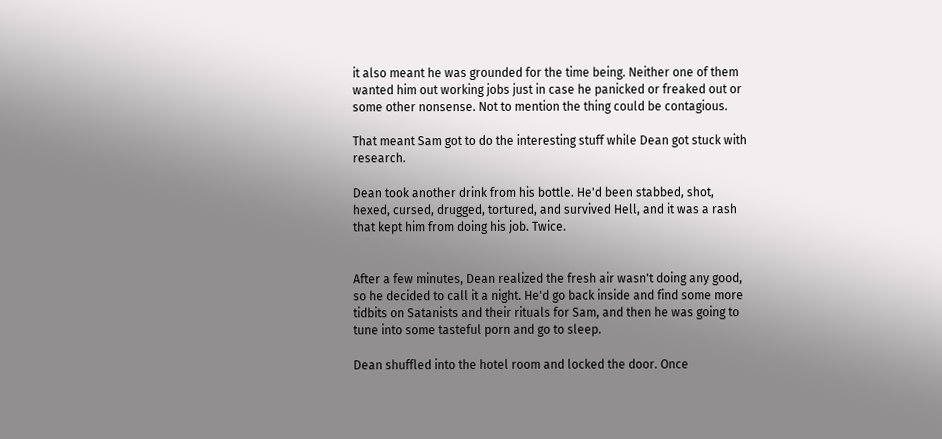it also meant he was grounded for the time being. Neither one of them wanted him out working jobs just in case he panicked or freaked out or some other nonsense. Not to mention the thing could be contagious.

That meant Sam got to do the interesting stuff while Dean got stuck with research.

Dean took another drink from his bottle. He'd been stabbed, shot, hexed, cursed, drugged, tortured, and survived Hell, and it was a rash that kept him from doing his job. Twice.


After a few minutes, Dean realized the fresh air wasn't doing any good, so he decided to call it a night. He'd go back inside and find some more tidbits on Satanists and their rituals for Sam, and then he was going to tune into some tasteful porn and go to sleep.

Dean shuffled into the hotel room and locked the door. Once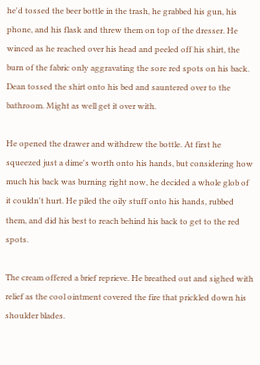he'd tossed the beer bottle in the trash, he grabbed his gun, his phone, and his flask and threw them on top of the dresser. He winced as he reached over his head and peeled off his shirt, the burn of the fabric only aggravating the sore red spots on his back. Dean tossed the shirt onto his bed and sauntered over to the bathroom. Might as well get it over with.

He opened the drawer and withdrew the bottle. At first he squeezed just a dime's worth onto his hands, but considering how much his back was burning right now, he decided a whole glob of it couldn't hurt. He piled the oily stuff onto his hands, rubbed them, and did his best to reach behind his back to get to the red spots.

The cream offered a brief reprieve. He breathed out and sighed with relief as the cool ointment covered the fire that prickled down his shoulder blades.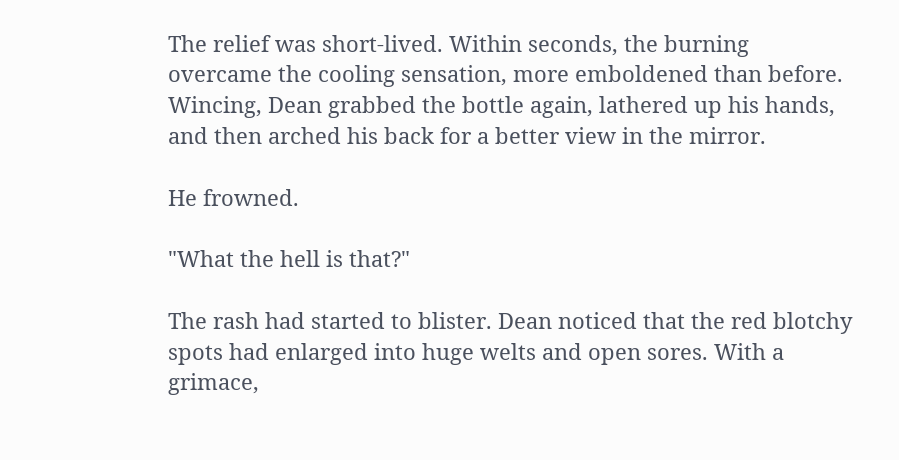The relief was short-lived. Within seconds, the burning overcame the cooling sensation, more emboldened than before. Wincing, Dean grabbed the bottle again, lathered up his hands, and then arched his back for a better view in the mirror.

He frowned.

"What the hell is that?"

The rash had started to blister. Dean noticed that the red blotchy spots had enlarged into huge welts and open sores. With a grimace,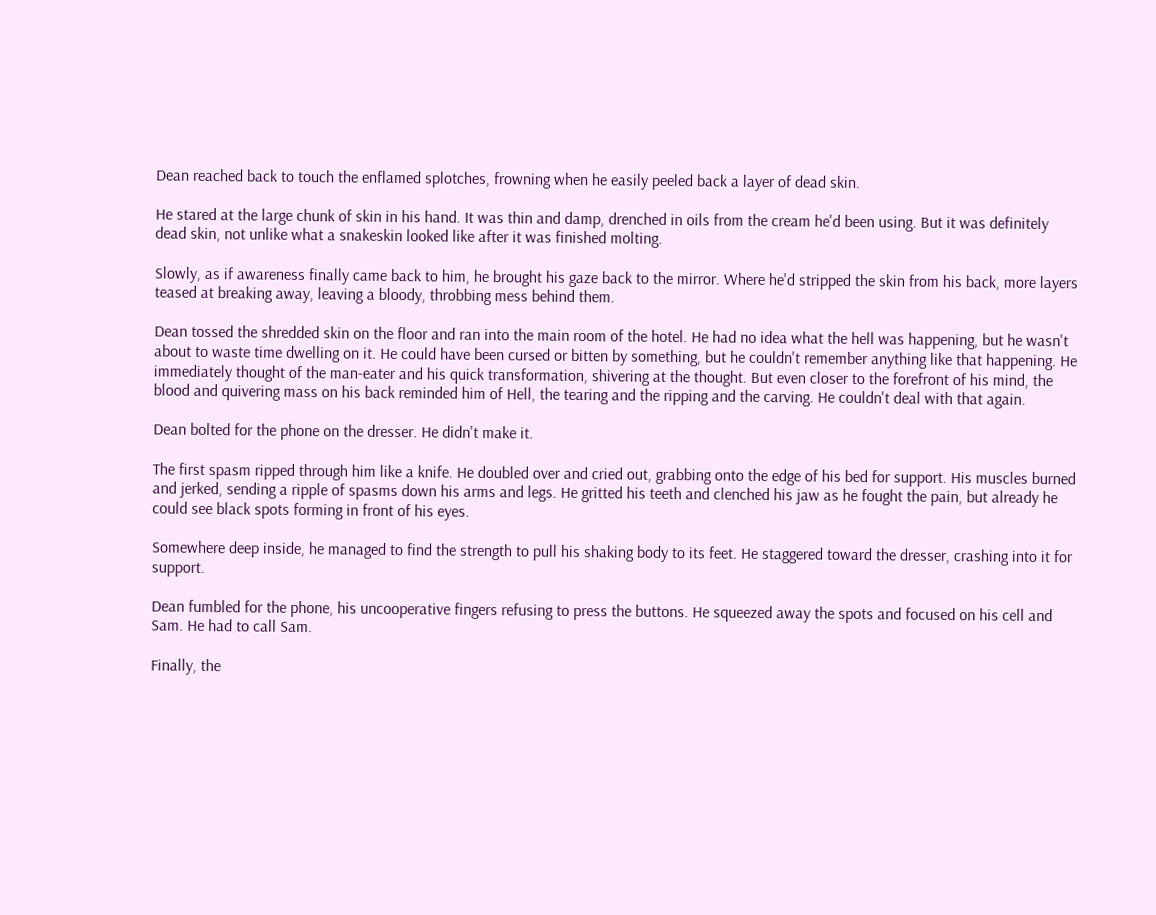Dean reached back to touch the enflamed splotches, frowning when he easily peeled back a layer of dead skin.

He stared at the large chunk of skin in his hand. It was thin and damp, drenched in oils from the cream he'd been using. But it was definitely dead skin, not unlike what a snakeskin looked like after it was finished molting.

Slowly, as if awareness finally came back to him, he brought his gaze back to the mirror. Where he'd stripped the skin from his back, more layers teased at breaking away, leaving a bloody, throbbing mess behind them.

Dean tossed the shredded skin on the floor and ran into the main room of the hotel. He had no idea what the hell was happening, but he wasn't about to waste time dwelling on it. He could have been cursed or bitten by something, but he couldn't remember anything like that happening. He immediately thought of the man-eater and his quick transformation, shivering at the thought. But even closer to the forefront of his mind, the blood and quivering mass on his back reminded him of Hell, the tearing and the ripping and the carving. He couldn't deal with that again.

Dean bolted for the phone on the dresser. He didn't make it.

The first spasm ripped through him like a knife. He doubled over and cried out, grabbing onto the edge of his bed for support. His muscles burned and jerked, sending a ripple of spasms down his arms and legs. He gritted his teeth and clenched his jaw as he fought the pain, but already he could see black spots forming in front of his eyes.

Somewhere deep inside, he managed to find the strength to pull his shaking body to its feet. He staggered toward the dresser, crashing into it for support.

Dean fumbled for the phone, his uncooperative fingers refusing to press the buttons. He squeezed away the spots and focused on his cell and Sam. He had to call Sam.

Finally, the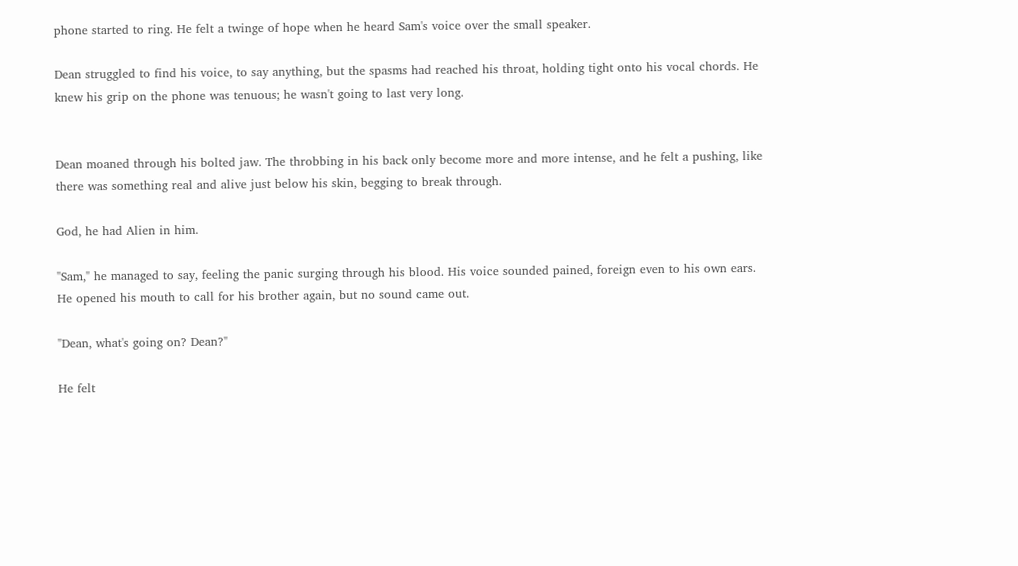phone started to ring. He felt a twinge of hope when he heard Sam's voice over the small speaker.

Dean struggled to find his voice, to say anything, but the spasms had reached his throat, holding tight onto his vocal chords. He knew his grip on the phone was tenuous; he wasn't going to last very long.


Dean moaned through his bolted jaw. The throbbing in his back only become more and more intense, and he felt a pushing, like there was something real and alive just below his skin, begging to break through.

God, he had Alien in him.

"Sam," he managed to say, feeling the panic surging through his blood. His voice sounded pained, foreign even to his own ears. He opened his mouth to call for his brother again, but no sound came out.

"Dean, what's going on? Dean?"

He felt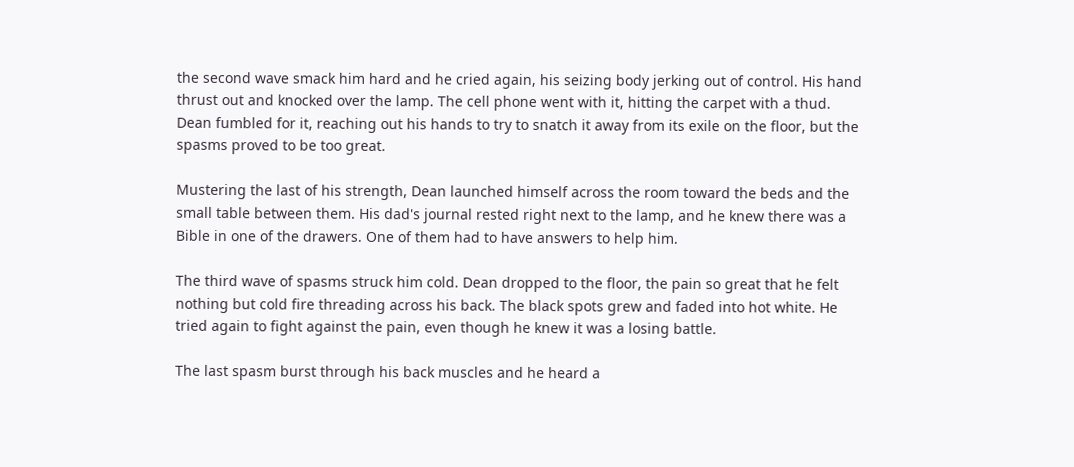the second wave smack him hard and he cried again, his seizing body jerking out of control. His hand thrust out and knocked over the lamp. The cell phone went with it, hitting the carpet with a thud. Dean fumbled for it, reaching out his hands to try to snatch it away from its exile on the floor, but the spasms proved to be too great.

Mustering the last of his strength, Dean launched himself across the room toward the beds and the small table between them. His dad's journal rested right next to the lamp, and he knew there was a Bible in one of the drawers. One of them had to have answers to help him.

The third wave of spasms struck him cold. Dean dropped to the floor, the pain so great that he felt nothing but cold fire threading across his back. The black spots grew and faded into hot white. He tried again to fight against the pain, even though he knew it was a losing battle.

The last spasm burst through his back muscles and he heard a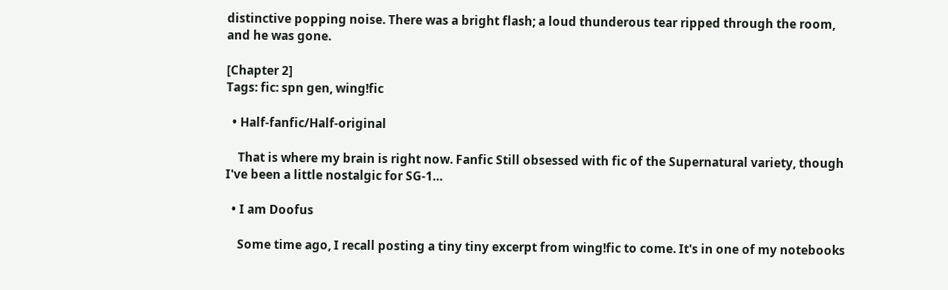distinctive popping noise. There was a bright flash; a loud thunderous tear ripped through the room, and he was gone.

[Chapter 2]
Tags: fic: spn gen, wing!fic

  • Half-fanfic/Half-original

    That is where my brain is right now. Fanfic Still obsessed with fic of the Supernatural variety, though I've been a little nostalgic for SG-1…

  • I am Doofus

    Some time ago, I recall posting a tiny tiny excerpt from wing!fic to come. It's in one of my notebooks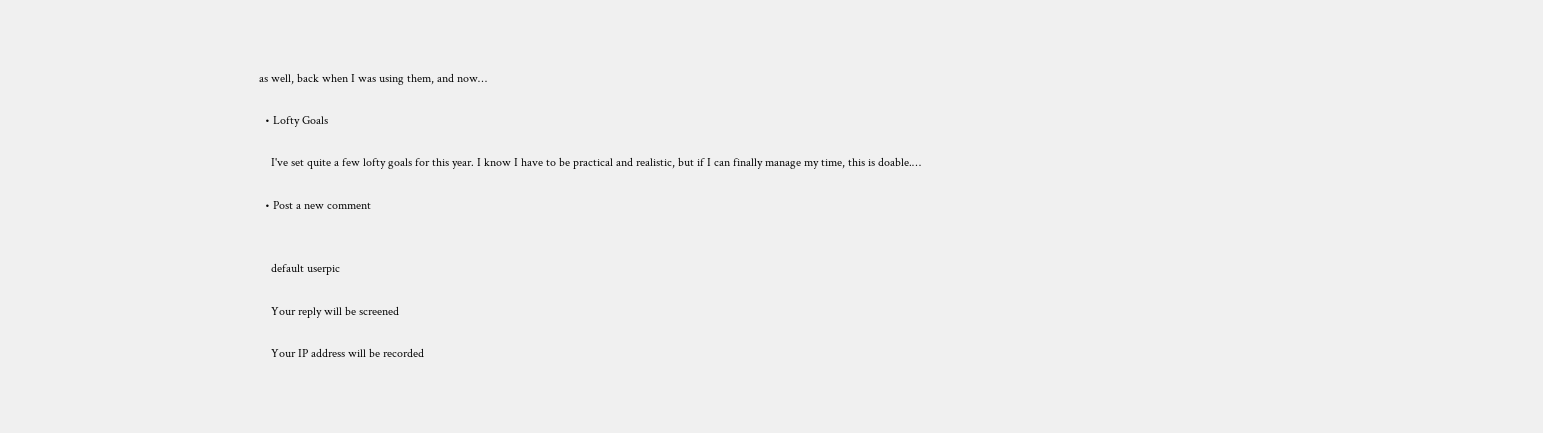as well, back when I was using them, and now…

  • Lofty Goals

    I've set quite a few lofty goals for this year. I know I have to be practical and realistic, but if I can finally manage my time, this is doable.…

  • Post a new comment


    default userpic

    Your reply will be screened

    Your IP address will be recorded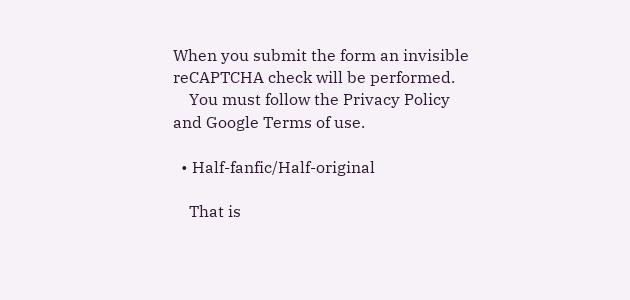When you submit the form an invisible reCAPTCHA check will be performed.
    You must follow the Privacy Policy and Google Terms of use.

  • Half-fanfic/Half-original

    That is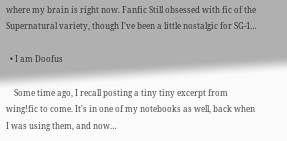where my brain is right now. Fanfic Still obsessed with fic of the Supernatural variety, though I've been a little nostalgic for SG-1…

  • I am Doofus

    Some time ago, I recall posting a tiny tiny excerpt from wing!fic to come. It's in one of my notebooks as well, back when I was using them, and now…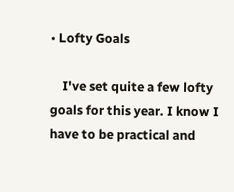• Lofty Goals

    I've set quite a few lofty goals for this year. I know I have to be practical and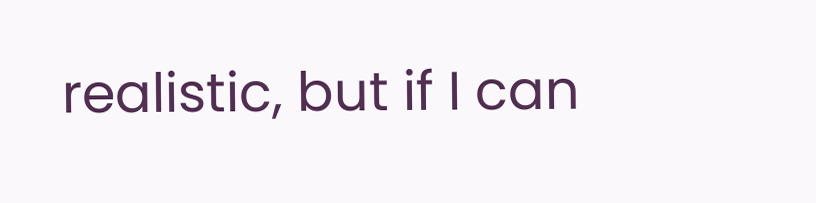realistic, but if I can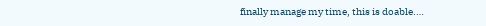finally manage my time, this is doable.…